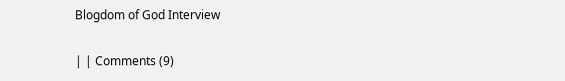Blogdom of God Interview

| | Comments (9)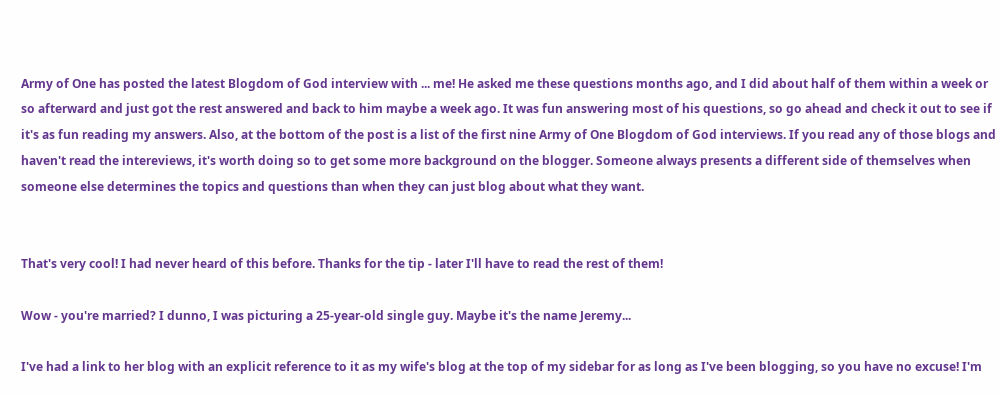Army of One has posted the latest Blogdom of God interview with ... me! He asked me these questions months ago, and I did about half of them within a week or so afterward and just got the rest answered and back to him maybe a week ago. It was fun answering most of his questions, so go ahead and check it out to see if it's as fun reading my answers. Also, at the bottom of the post is a list of the first nine Army of One Blogdom of God interviews. If you read any of those blogs and haven't read the intereviews, it's worth doing so to get some more background on the blogger. Someone always presents a different side of themselves when someone else determines the topics and questions than when they can just blog about what they want.


That's very cool! I had never heard of this before. Thanks for the tip - later I'll have to read the rest of them!

Wow - you're married? I dunno, I was picturing a 25-year-old single guy. Maybe it's the name Jeremy...

I've had a link to her blog with an explicit reference to it as my wife's blog at the top of my sidebar for as long as I've been blogging, so you have no excuse! I'm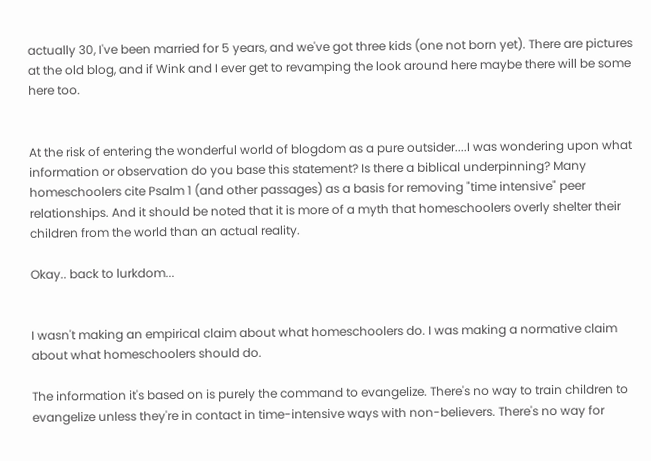actually 30, I've been married for 5 years, and we've got three kids (one not born yet). There are pictures at the old blog, and if Wink and I ever get to revamping the look around here maybe there will be some here too.


At the risk of entering the wonderful world of blogdom as a pure outsider....I was wondering upon what information or observation do you base this statement? Is there a biblical underpinning? Many homeschoolers cite Psalm 1 (and other passages) as a basis for removing "time intensive" peer relationships. And it should be noted that it is more of a myth that homeschoolers overly shelter their children from the world than an actual reality.

Okay.. back to lurkdom...


I wasn't making an empirical claim about what homeschoolers do. I was making a normative claim about what homeschoolers should do.

The information it's based on is purely the command to evangelize. There's no way to train children to evangelize unless they're in contact in time-intensive ways with non-believers. There's no way for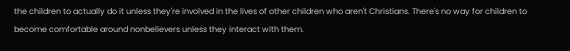the children to actually do it unless they're involved in the lives of other children who aren't Christians. There's no way for children to become comfortable around nonbelievers unless they interact with them.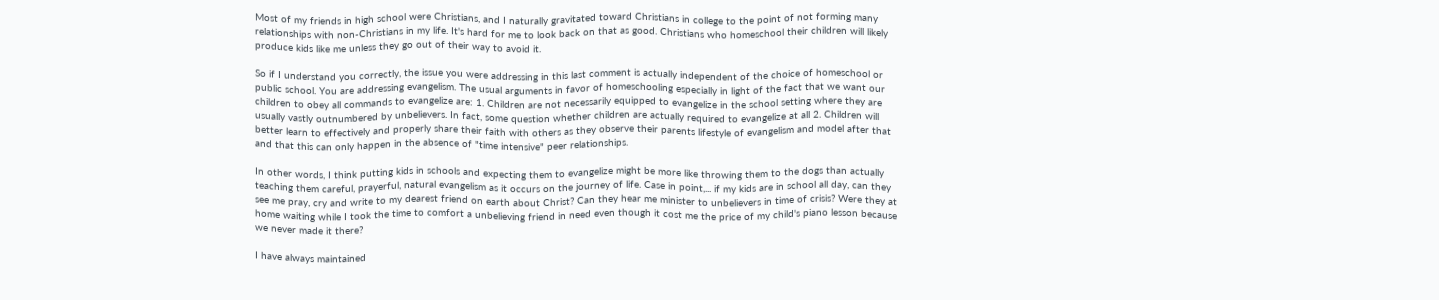Most of my friends in high school were Christians, and I naturally gravitated toward Christians in college to the point of not forming many relationships with non-Christians in my life. It's hard for me to look back on that as good. Christians who homeschool their children will likely produce kids like me unless they go out of their way to avoid it.

So if I understand you correctly, the issue you were addressing in this last comment is actually independent of the choice of homeschool or public school. You are addressing evangelism. The usual arguments in favor of homeschooling especially in light of the fact that we want our children to obey all commands to evangelize are: 1. Children are not necessarily equipped to evangelize in the school setting where they are usually vastly outnumbered by unbelievers. In fact, some question whether children are actually required to evangelize at all 2. Children will better learn to effectively and properly share their faith with others as they observe their parents lifestyle of evangelism and model after that and that this can only happen in the absence of "time intensive" peer relationships.

In other words, I think putting kids in schools and expecting them to evangelize might be more like throwing them to the dogs than actually teaching them careful, prayerful, natural evangelism as it occurs on the journey of life. Case in point,... if my kids are in school all day, can they see me pray, cry and write to my dearest friend on earth about Christ? Can they hear me minister to unbelievers in time of crisis? Were they at home waiting while I took the time to comfort a unbelieving friend in need even though it cost me the price of my child's piano lesson because we never made it there?

I have always maintained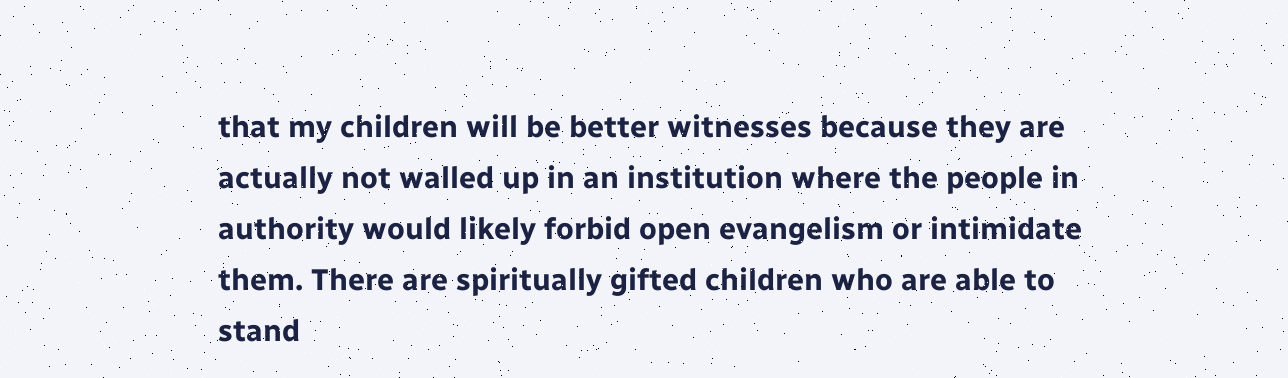that my children will be better witnesses because they are actually not walled up in an institution where the people in authority would likely forbid open evangelism or intimidate them. There are spiritually gifted children who are able to stand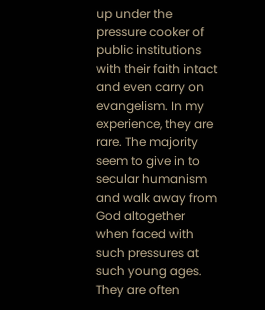up under the pressure cooker of public institutions with their faith intact and even carry on evangelism. In my experience, they are rare. The majority seem to give in to secular humanism and walk away from God altogether when faced with such pressures at such young ages. They are often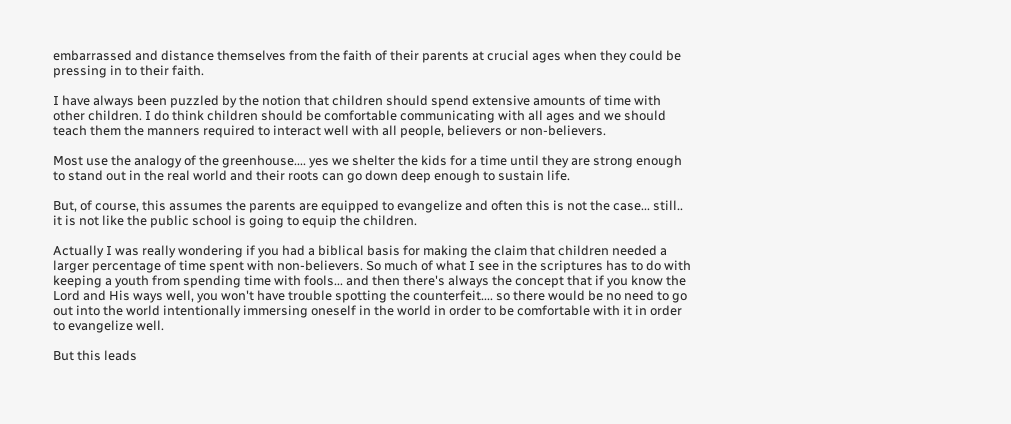embarrassed and distance themselves from the faith of their parents at crucial ages when they could be pressing in to their faith.

I have always been puzzled by the notion that children should spend extensive amounts of time with other children. I do think children should be comfortable communicating with all ages and we should teach them the manners required to interact well with all people, believers or non-believers.

Most use the analogy of the greenhouse.... yes we shelter the kids for a time until they are strong enough to stand out in the real world and their roots can go down deep enough to sustain life.

But, of course, this assumes the parents are equipped to evangelize and often this is not the case... still.. it is not like the public school is going to equip the children.

Actually I was really wondering if you had a biblical basis for making the claim that children needed a larger percentage of time spent with non-believers. So much of what I see in the scriptures has to do with keeping a youth from spending time with fools... and then there's always the concept that if you know the Lord and His ways well, you won't have trouble spotting the counterfeit.... so there would be no need to go out into the world intentionally immersing oneself in the world in order to be comfortable with it in order to evangelize well.

But this leads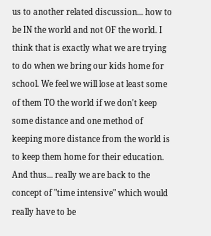us to another related discussion... how to be IN the world and not OF the world. I think that is exactly what we are trying to do when we bring our kids home for school. We feel we will lose at least some of them TO the world if we don't keep some distance and one method of keeping more distance from the world is to keep them home for their education. And thus... really we are back to the concept of "time intensive" which would really have to be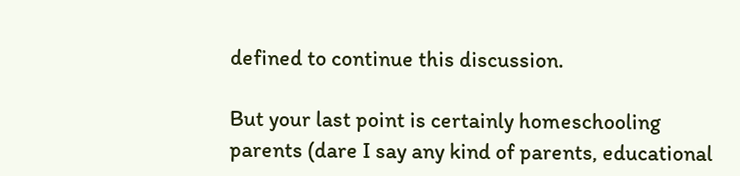defined to continue this discussion.

But your last point is certainly homeschooling parents (dare I say any kind of parents, educational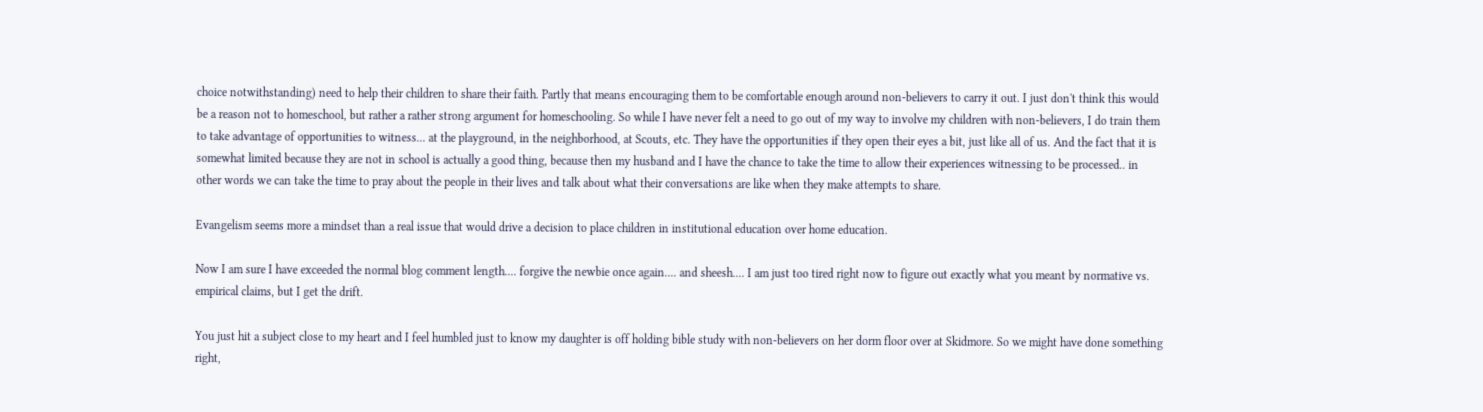choice notwithstanding) need to help their children to share their faith. Partly that means encouraging them to be comfortable enough around non-believers to carry it out. I just don't think this would be a reason not to homeschool, but rather a rather strong argument for homeschooling. So while I have never felt a need to go out of my way to involve my children with non-believers, I do train them to take advantage of opportunities to witness... at the playground, in the neighborhood, at Scouts, etc. They have the opportunities if they open their eyes a bit, just like all of us. And the fact that it is somewhat limited because they are not in school is actually a good thing, because then my husband and I have the chance to take the time to allow their experiences witnessing to be processed.. in other words we can take the time to pray about the people in their lives and talk about what their conversations are like when they make attempts to share.

Evangelism seems more a mindset than a real issue that would drive a decision to place children in institutional education over home education.

Now I am sure I have exceeded the normal blog comment length.... forgive the newbie once again.... and sheesh.... I am just too tired right now to figure out exactly what you meant by normative vs. empirical claims, but I get the drift.

You just hit a subject close to my heart and I feel humbled just to know my daughter is off holding bible study with non-believers on her dorm floor over at Skidmore. So we might have done something right,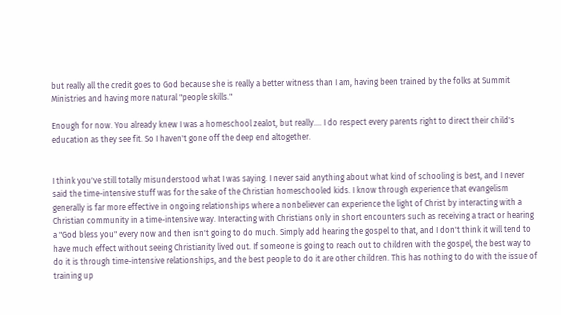but really all the credit goes to God because she is really a better witness than I am, having been trained by the folks at Summit Ministries and having more natural "people skills."

Enough for now. You already knew I was a homeschool zealot, but really.... I do respect every parents right to direct their child's education as they see fit. So I haven't gone off the deep end altogether.


I think you've still totally misunderstood what I was saying. I never said anything about what kind of schooling is best, and I never said the time-intensive stuff was for the sake of the Christian homeschooled kids. I know through experience that evangelism generally is far more effective in ongoing relationships where a nonbeliever can experience the light of Christ by interacting with a Christian community in a time-intensive way. Interacting with Christians only in short encounters such as receiving a tract or hearing a "God bless you" every now and then isn't going to do much. Simply add hearing the gospel to that, and I don't think it will tend to have much effect without seeing Christianity lived out. If someone is going to reach out to children with the gospel, the best way to do it is through time-intensive relationships, and the best people to do it are other children. This has nothing to do with the issue of training up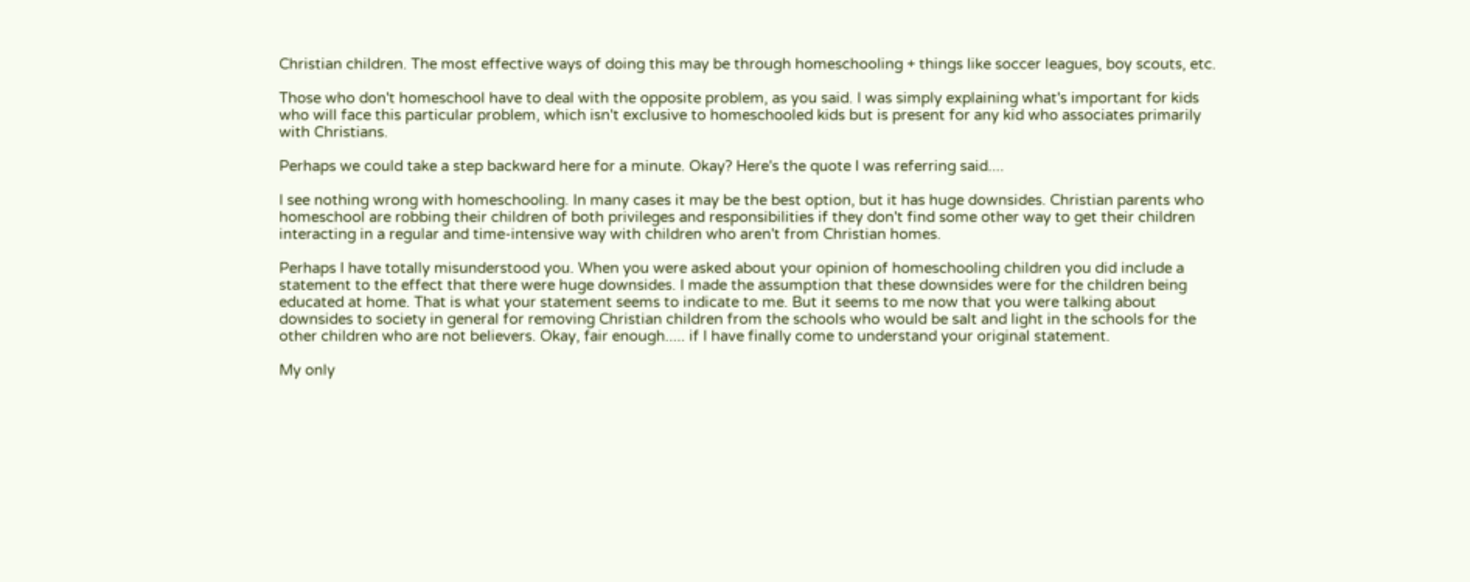Christian children. The most effective ways of doing this may be through homeschooling + things like soccer leagues, boy scouts, etc.

Those who don't homeschool have to deal with the opposite problem, as you said. I was simply explaining what's important for kids who will face this particular problem, which isn't exclusive to homeschooled kids but is present for any kid who associates primarily with Christians.

Perhaps we could take a step backward here for a minute. Okay? Here's the quote I was referring said....

I see nothing wrong with homeschooling. In many cases it may be the best option, but it has huge downsides. Christian parents who homeschool are robbing their children of both privileges and responsibilities if they don't find some other way to get their children interacting in a regular and time-intensive way with children who aren't from Christian homes.

Perhaps I have totally misunderstood you. When you were asked about your opinion of homeschooling children you did include a statement to the effect that there were huge downsides. I made the assumption that these downsides were for the children being educated at home. That is what your statement seems to indicate to me. But it seems to me now that you were talking about downsides to society in general for removing Christian children from the schools who would be salt and light in the schools for the other children who are not believers. Okay, fair enough..... if I have finally come to understand your original statement.

My only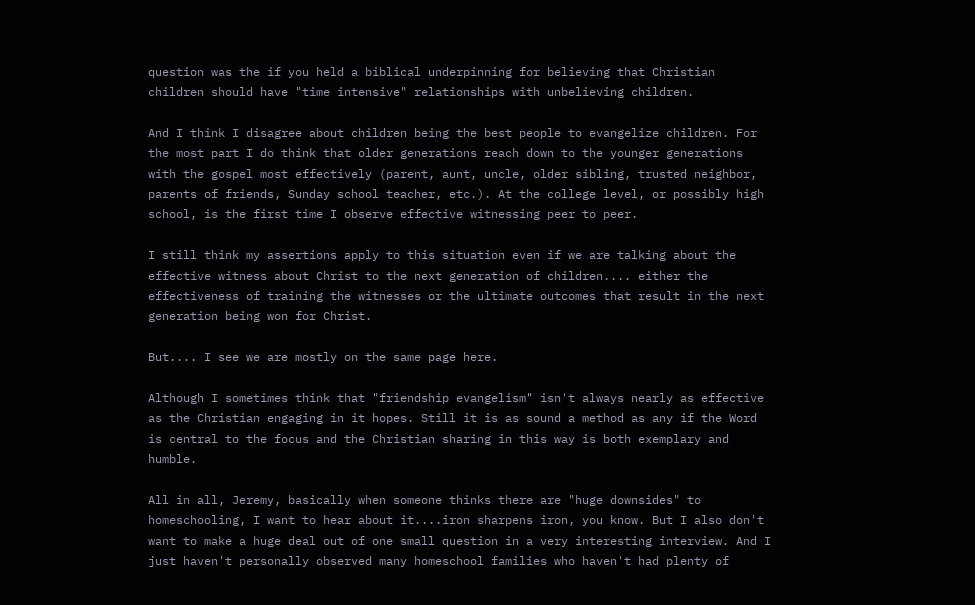question was the if you held a biblical underpinning for believing that Christian children should have "time intensive" relationships with unbelieving children.

And I think I disagree about children being the best people to evangelize children. For the most part I do think that older generations reach down to the younger generations with the gospel most effectively (parent, aunt, uncle, older sibling, trusted neighbor, parents of friends, Sunday school teacher, etc.). At the college level, or possibly high school, is the first time I observe effective witnessing peer to peer.

I still think my assertions apply to this situation even if we are talking about the effective witness about Christ to the next generation of children.... either the effectiveness of training the witnesses or the ultimate outcomes that result in the next generation being won for Christ.

But.... I see we are mostly on the same page here.

Although I sometimes think that "friendship evangelism" isn't always nearly as effective as the Christian engaging in it hopes. Still it is as sound a method as any if the Word is central to the focus and the Christian sharing in this way is both exemplary and humble.

All in all, Jeremy, basically when someone thinks there are "huge downsides" to homeschooling, I want to hear about it....iron sharpens iron, you know. But I also don't want to make a huge deal out of one small question in a very interesting interview. And I just haven't personally observed many homeschool families who haven't had plenty of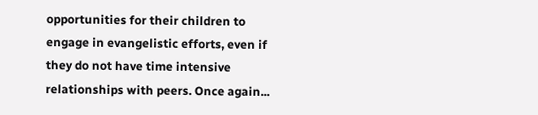opportunities for their children to engage in evangelistic efforts, even if they do not have time intensive relationships with peers. Once again...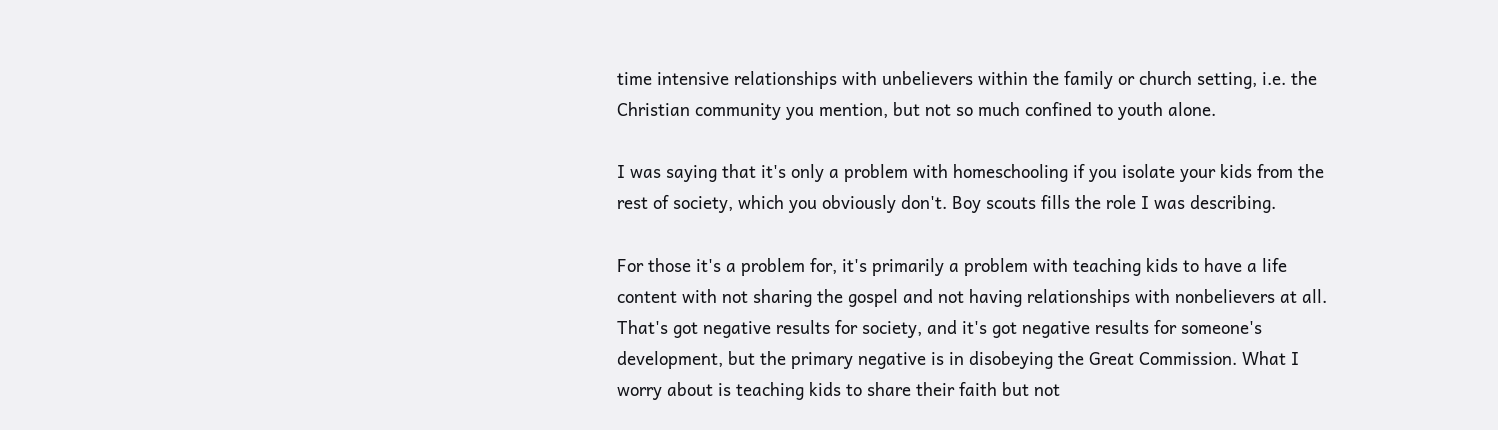time intensive relationships with unbelievers within the family or church setting, i.e. the Christian community you mention, but not so much confined to youth alone.

I was saying that it's only a problem with homeschooling if you isolate your kids from the rest of society, which you obviously don't. Boy scouts fills the role I was describing.

For those it's a problem for, it's primarily a problem with teaching kids to have a life content with not sharing the gospel and not having relationships with nonbelievers at all. That's got negative results for society, and it's got negative results for someone's development, but the primary negative is in disobeying the Great Commission. What I worry about is teaching kids to share their faith but not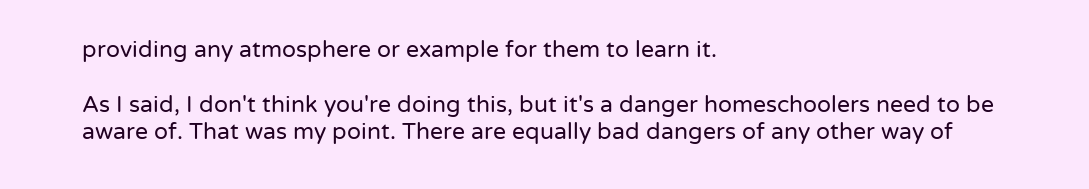providing any atmosphere or example for them to learn it.

As I said, I don't think you're doing this, but it's a danger homeschoolers need to be aware of. That was my point. There are equally bad dangers of any other way of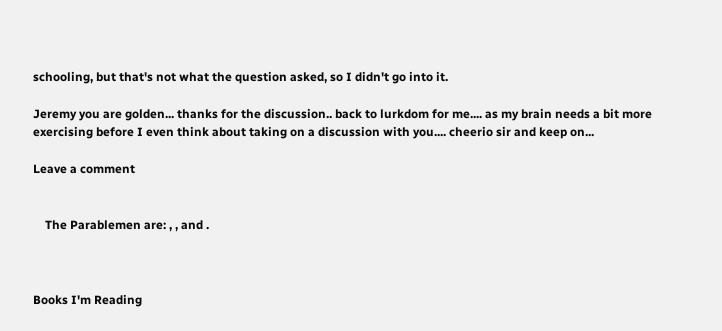schooling, but that's not what the question asked, so I didn't go into it.

Jeremy you are golden... thanks for the discussion.. back to lurkdom for me.... as my brain needs a bit more exercising before I even think about taking on a discussion with you.... cheerio sir and keep on...

Leave a comment


    The Parablemen are: , , and .



Books I'm Reading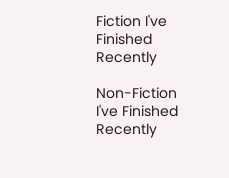Fiction I've Finished Recently

Non-Fiction I've Finished Recently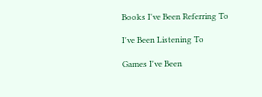Books I've Been Referring To

I've Been Listening To

Games I've Been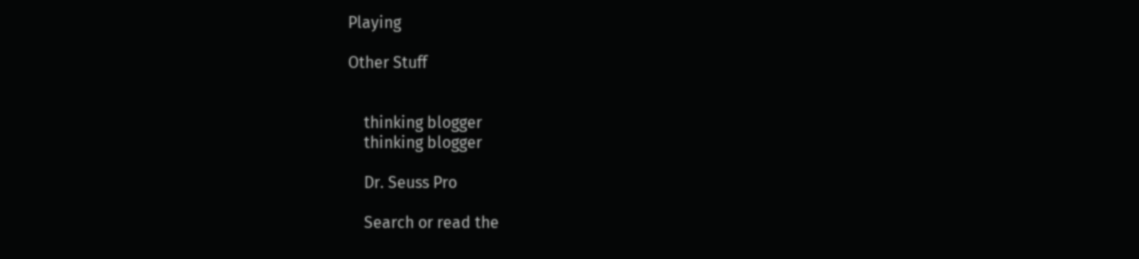Playing

Other Stuff


    thinking blogger
    thinking blogger

    Dr. Seuss Pro

    Search or read the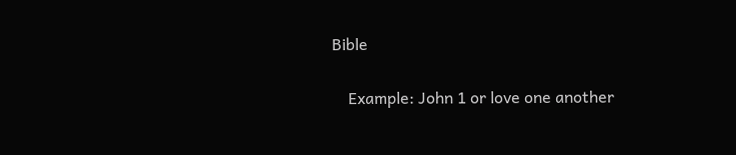Bible

    Example: John 1 or love one another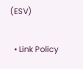(ESV)

  • Link Policy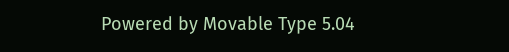Powered by Movable Type 5.04